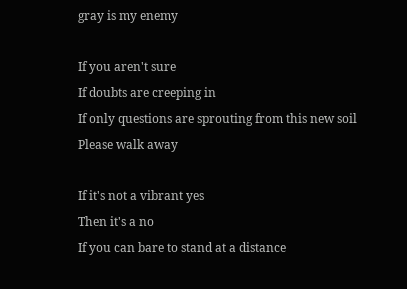gray is my enemy

If you aren't sure
If doubts are creeping in
If only questions are sprouting from this new soil
Please walk away

If it's not a vibrant yes
Then it's a no
If you can bare to stand at a distance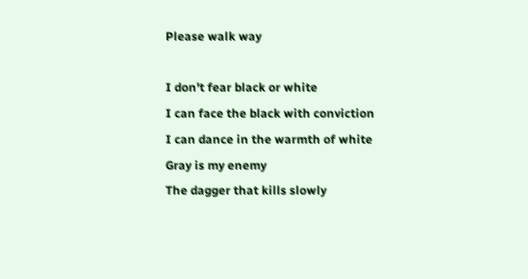Please walk way

I don't fear black or white
I can face the black with conviction
I can dance in the warmth of white
Gray is my enemy
The dagger that kills slowly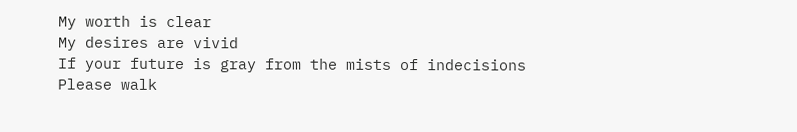My worth is clear
My desires are vivid
If your future is gray from the mists of indecisions
Please walk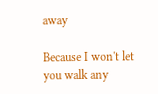away

Because I won't let you walk any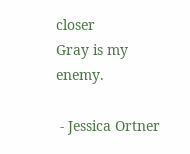closer
Gray is my enemy.

 - Jessica Ortner